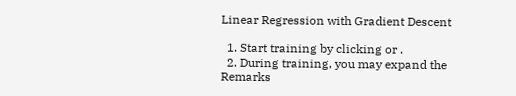Linear Regression with Gradient Descent

  1. Start training by clicking or .
  2. During training, you may expand the Remarks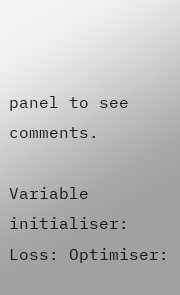panel to see comments.

Variable initialiser: Loss: Optimiser: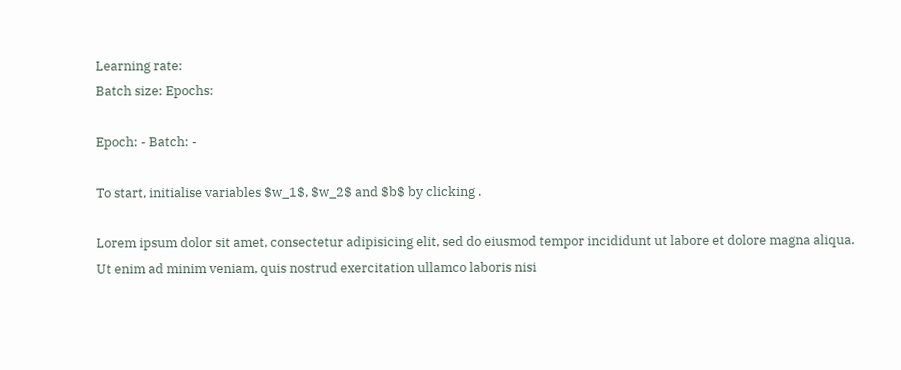Learning rate:
Batch size: Epochs:

Epoch: - Batch: -

To start, initialise variables $w_1$, $w_2$ and $b$ by clicking .

Lorem ipsum dolor sit amet, consectetur adipisicing elit, sed do eiusmod tempor incididunt ut labore et dolore magna aliqua. Ut enim ad minim veniam, quis nostrud exercitation ullamco laboris nisi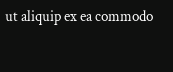ut aliquip ex ea commodo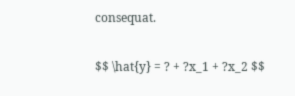consequat.

$$ \hat{y} = ? + ?x_1 + ?x_2 $$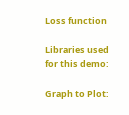Loss function

Libraries used for this demo:

Graph to Plot: